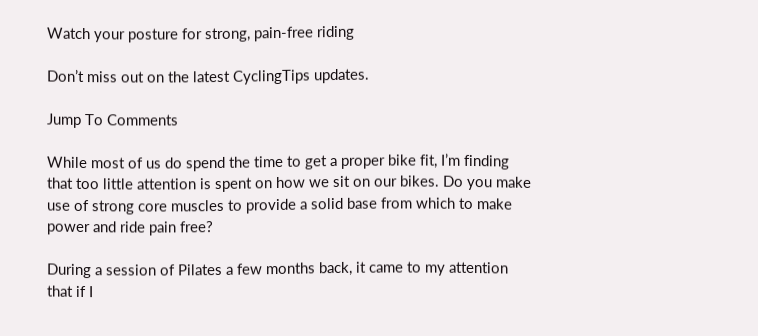Watch your posture for strong, pain-free riding

Don’t miss out on the latest CyclingTips updates.

Jump To Comments

While most of us do spend the time to get a proper bike fit, I’m finding that too little attention is spent on how we sit on our bikes. Do you make use of strong core muscles to provide a solid base from which to make power and ride pain free?

During a session of Pilates a few months back, it came to my attention that if I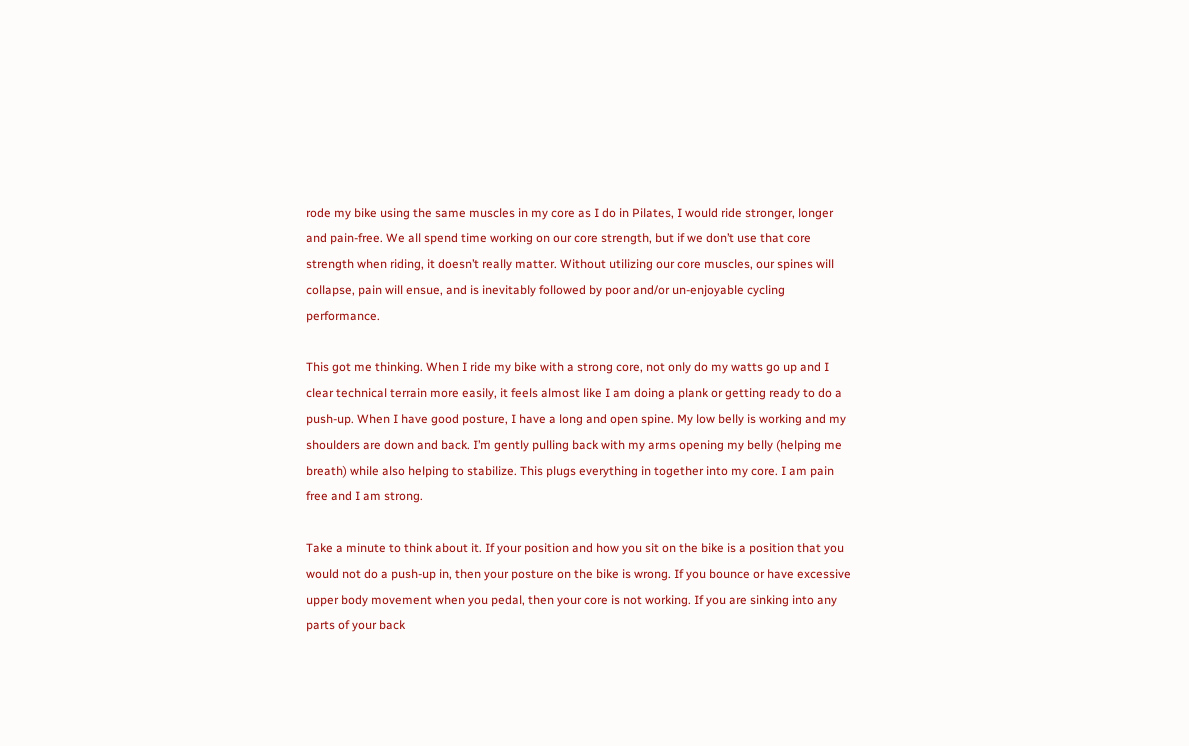rode my bike using the same muscles in my core as I do in Pilates, I would ride stronger, longer and pain-free. We all spend time working on our core strength, but if we don’t use that core strength when riding, it doesn’t really matter. Without utilizing our core muscles, our spines will collapse, pain will ensue, and is inevitably followed by poor and/or un-enjoyable cycling performance.

This got me thinking. When I ride my bike with a strong core, not only do my watts go up and I clear technical terrain more easily, it feels almost like I am doing a plank or getting ready to do a push-up. When I have good posture, I have a long and open spine. My low belly is working and my shoulders are down and back. I’m gently pulling back with my arms opening my belly (helping me breath) while also helping to stabilize. This plugs everything in together into my core. I am pain free and I am strong.

Take a minute to think about it. If your position and how you sit on the bike is a position that you would not do a push-up in, then your posture on the bike is wrong. If you bounce or have excessive upper body movement when you pedal, then your core is not working. If you are sinking into any parts of your back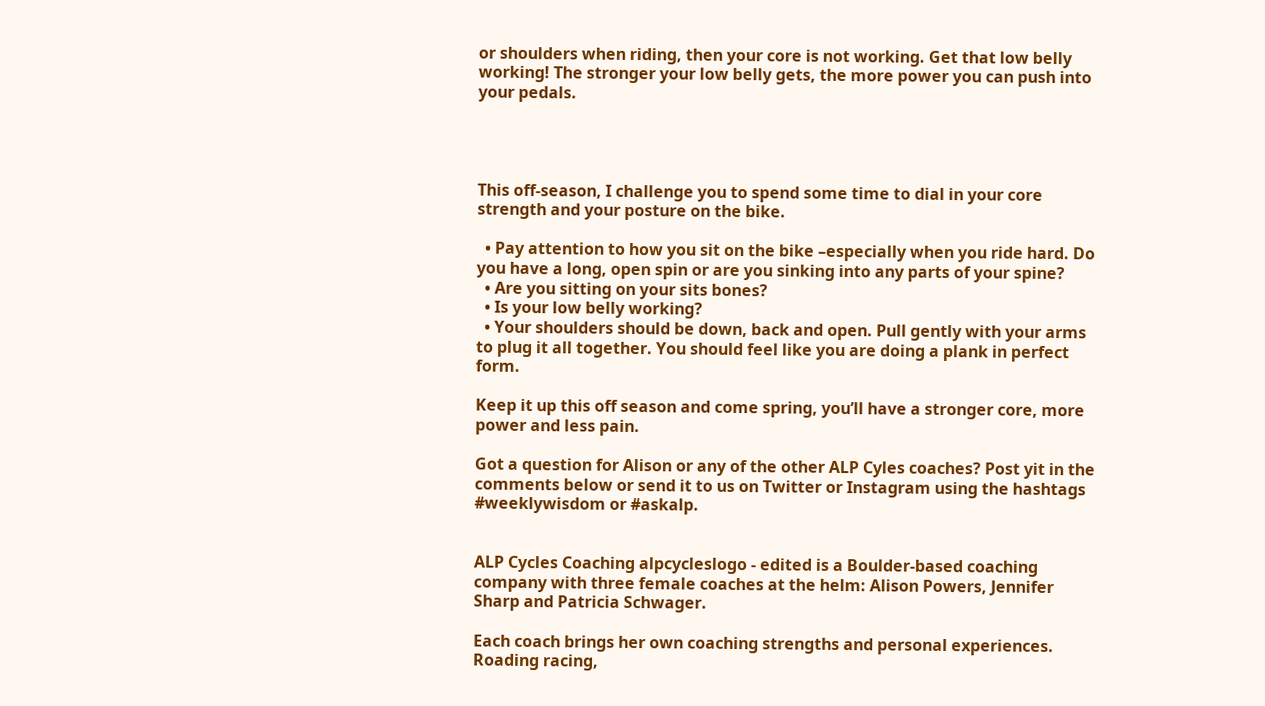or shoulders when riding, then your core is not working. Get that low belly working! The stronger your low belly gets, the more power you can push into your pedals.




This off-season, I challenge you to spend some time to dial in your core strength and your posture on the bike.

  • Pay attention to how you sit on the bike –especially when you ride hard. Do you have a long, open spin or are you sinking into any parts of your spine?
  • Are you sitting on your sits bones?
  • Is your low belly working?
  • Your shoulders should be down, back and open. Pull gently with your arms to plug it all together. You should feel like you are doing a plank in perfect form.

Keep it up this off season and come spring, you’ll have a stronger core, more power and less pain.

Got a question for Alison or any of the other ALP Cyles coaches? Post yit in the comments below or send it to us on Twitter or Instagram using the hashtags #weeklywisdom or #askalp.


ALP Cycles Coaching alpcycleslogo - edited is a Boulder-based coaching company with three female coaches at the helm: Alison Powers, Jennifer Sharp and Patricia Schwager.

Each coach brings her own coaching strengths and personal experiences. Roading racing,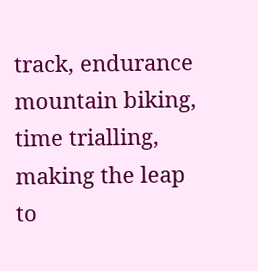track, endurance mountain biking, time trialling, making the leap to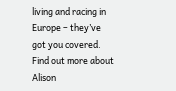living and racing in Europe – they’ve got you covered. Find out more about Alison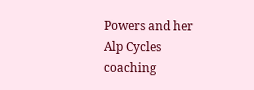Powers and her Alp Cycles coaching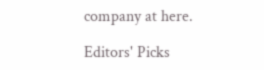company at here.

Editors' Picks